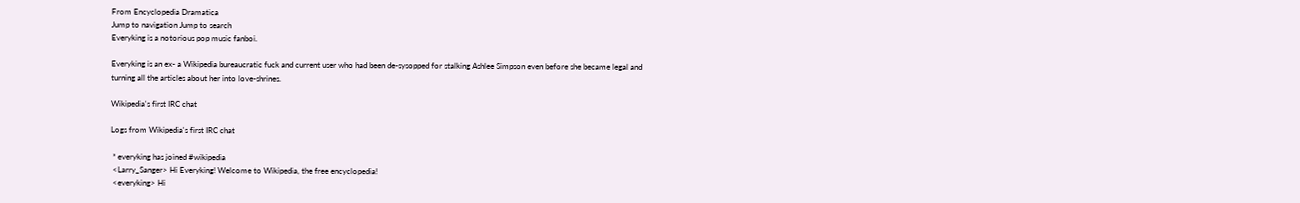From Encyclopedia Dramatica
Jump to navigation Jump to search
Everyking is a notorious pop music fanboi.

Everyking is an ex- a Wikipedia bureaucratic fuck and current user who had been de-sysopped for stalking Ashlee Simpson even before she became legal and turning all the articles about her into love-shrines.

Wikipedia's first IRC chat

Logs from Wikipedia's first IRC chat

 * everyking has joined #wikipedia
 <Larry_Sanger> Hi Everyking! Welcome to Wikipedia, the free encyclopedia!
 <everyking> Hi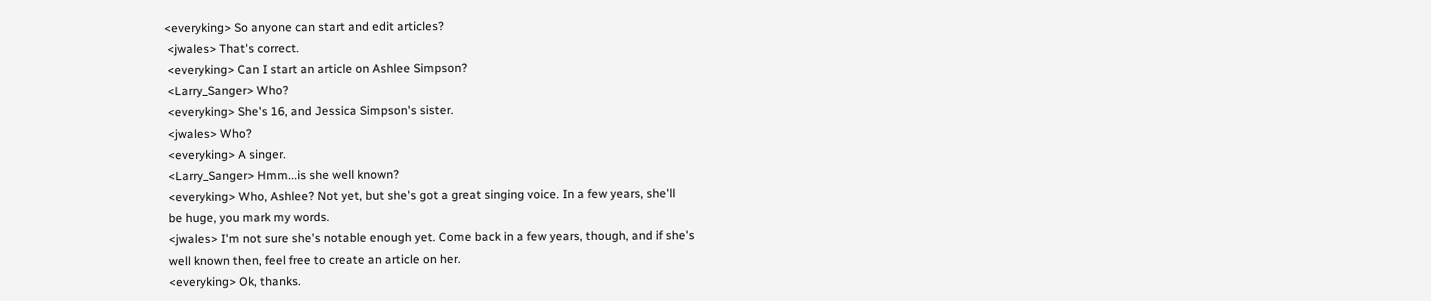<everyking> So anyone can start and edit articles?
 <jwales> That's correct.
 <everyking> Can I start an article on Ashlee Simpson?
 <Larry_Sanger> Who?
 <everyking> She's 16, and Jessica Simpson's sister.
 <jwales> Who?
 <everyking> A singer.
 <Larry_Sanger> Hmm...is she well known?
 <everyking> Who, Ashlee? Not yet, but she's got a great singing voice. In a few years, she'll
 be huge, you mark my words.
 <jwales> I'm not sure she's notable enough yet. Come back in a few years, though, and if she's
 well known then, feel free to create an article on her.
 <everyking> Ok, thanks.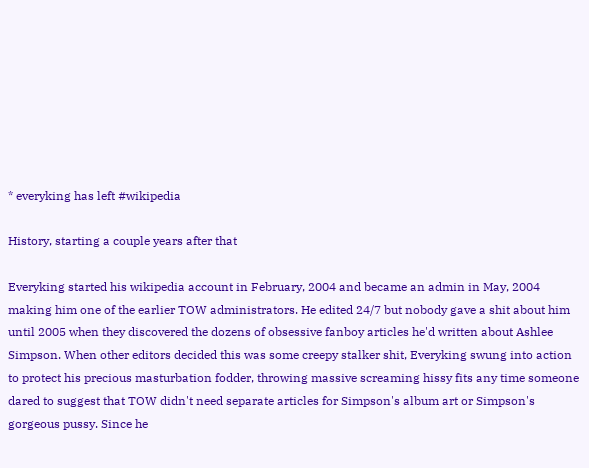* everyking has left #wikipedia

History, starting a couple years after that

Everyking started his wikipedia account in February, 2004 and became an admin in May, 2004 making him one of the earlier TOW administrators. He edited 24/7 but nobody gave a shit about him until 2005 when they discovered the dozens of obsessive fanboy articles he'd written about Ashlee Simpson. When other editors decided this was some creepy stalker shit, Everyking swung into action to protect his precious masturbation fodder, throwing massive screaming hissy fits any time someone dared to suggest that TOW didn't need separate articles for Simpson's album art or Simpson's gorgeous pussy. Since he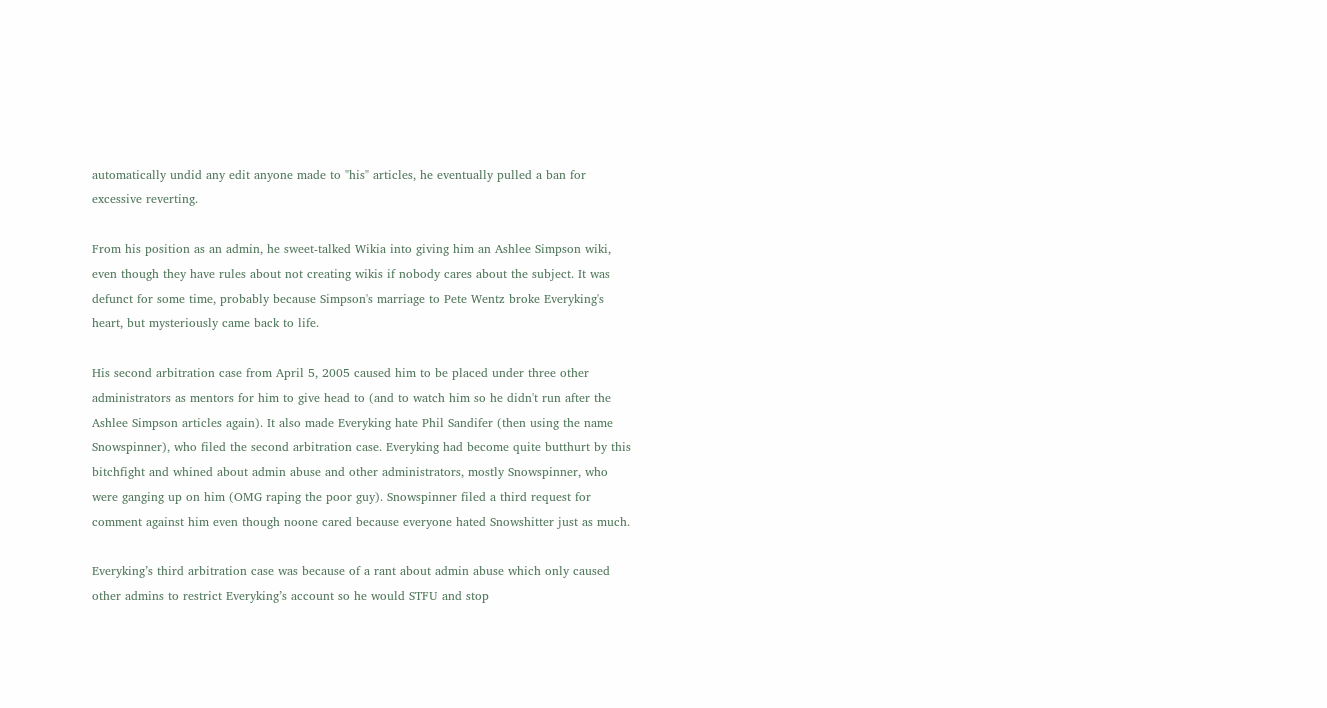automatically undid any edit anyone made to "his" articles, he eventually pulled a ban for excessive reverting.

From his position as an admin, he sweet-talked Wikia into giving him an Ashlee Simpson wiki, even though they have rules about not creating wikis if nobody cares about the subject. It was defunct for some time, probably because Simpson's marriage to Pete Wentz broke Everyking's heart, but mysteriously came back to life.

His second arbitration case from April 5, 2005 caused him to be placed under three other administrators as mentors for him to give head to (and to watch him so he didn't run after the Ashlee Simpson articles again). It also made Everyking hate Phil Sandifer (then using the name Snowspinner), who filed the second arbitration case. Everyking had become quite butthurt by this bitchfight and whined about admin abuse and other administrators, mostly Snowspinner, who were ganging up on him (OMG raping the poor guy). Snowspinner filed a third request for comment against him even though noone cared because everyone hated Snowshitter just as much.

Everyking’s third arbitration case was because of a rant about admin abuse which only caused other admins to restrict Everyking’s account so he would STFU and stop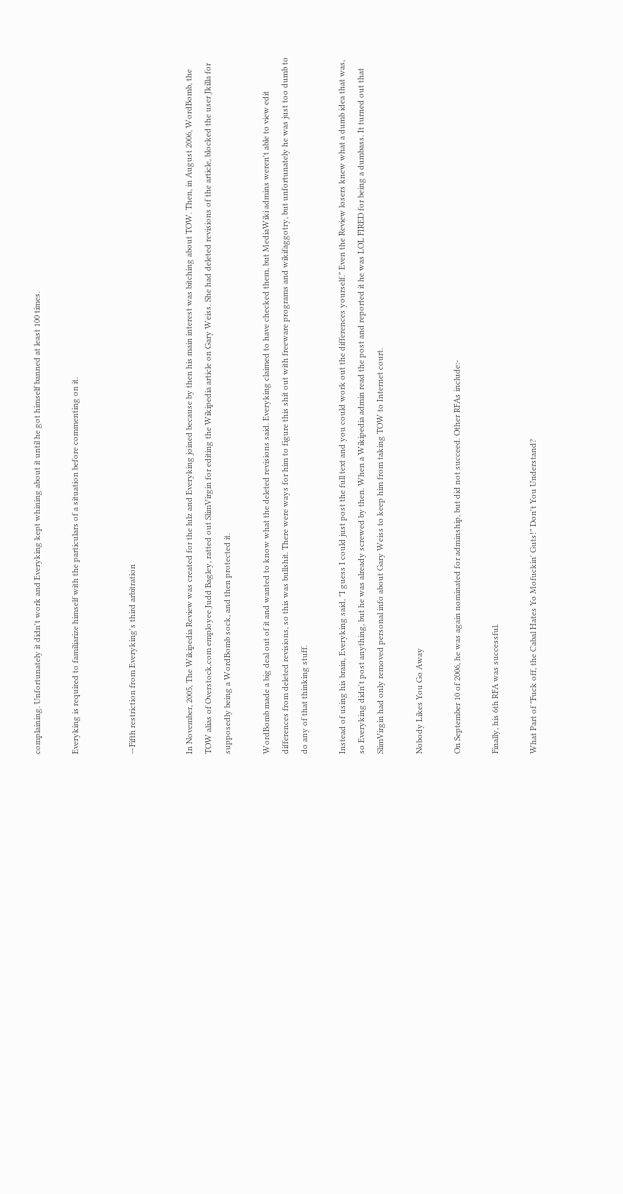complaining. Unfortunately it didn't work and Everyking kept whining about it until he got himself banned at least 100 times.

Everyking is required to familiarize himself with the particulars of a situation before commenting on it.


—Fifth restriction from Everyking's third arbitration


In November, 2005, The Wikipedia Review was created for the lulz and Everyking joined because by then his main interest was bitching about TOW. Then, in August 2006, WordBomb, the TOW alias of Overstock.com employee Judd Bagley, ratted out SlimVirgin for editing the Wikipedia article on Gary Weiss. She had deleted revisions of the article, blocked the user Jkilla for supposedly being a WordBomb sock, and then protected it.

WordBomb made a big deal out of it and wanted to know what the deleted revisions said. Everyking claimed to have checked them, but MediaWiki admins weren't able to view edit differences from deleted revisions, so this was bullshit. There were ways for him to figure this shit out with freeware programs and wikifaggotry, but unfortunately he was just too dumb to do any of that thinking stuff.

Instead of using his brain, Everyking said, "I guess I could just post the full text and you could work out the differences yourself." Even the Review losers knew what a dumb idea that was, so Everyking didn't post anything, but he was already screwed by then. When a Wikipedia admin read the post and reported it he was LOL FIRED for being a dumbass. It turned out that SlimVirgin had only removed personal info about Gary Weiss to keep him from taking TOW to Internet court.

Nobody Likes You Go Away

On September 10 of 2006, he was again nominated for adminship, but did not succeed. Other RFAs include:-

Finally, his 6th RFA was successful.

What Part of "Fuck off, the Cabal Hates Yo Mofuckin' Guts!" Don't You Understand?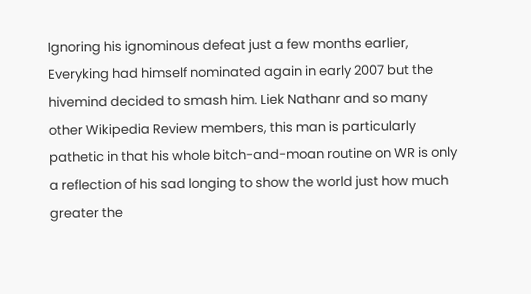Ignoring his ignominous defeat just a few months earlier, Everyking had himself nominated again in early 2007 but the hivemind decided to smash him. Liek Nathanr and so many other Wikipedia Review members, this man is particularly pathetic in that his whole bitch-and-moan routine on WR is only a reflection of his sad longing to show the world just how much greater the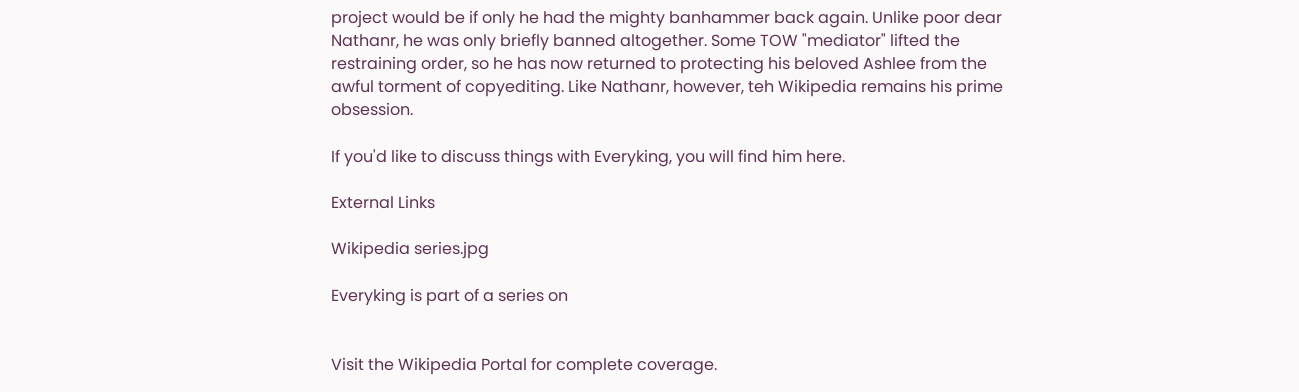project would be if only he had the mighty banhammer back again. Unlike poor dear Nathanr, he was only briefly banned altogether. Some TOW "mediator" lifted the restraining order, so he has now returned to protecting his beloved Ashlee from the awful torment of copyediting. Like Nathanr, however, teh Wikipedia remains his prime obsession.

If you'd like to discuss things with Everyking, you will find him here.

External Links

Wikipedia series.jpg

Everyking is part of a series on


Visit the Wikipedia Portal for complete coverage.